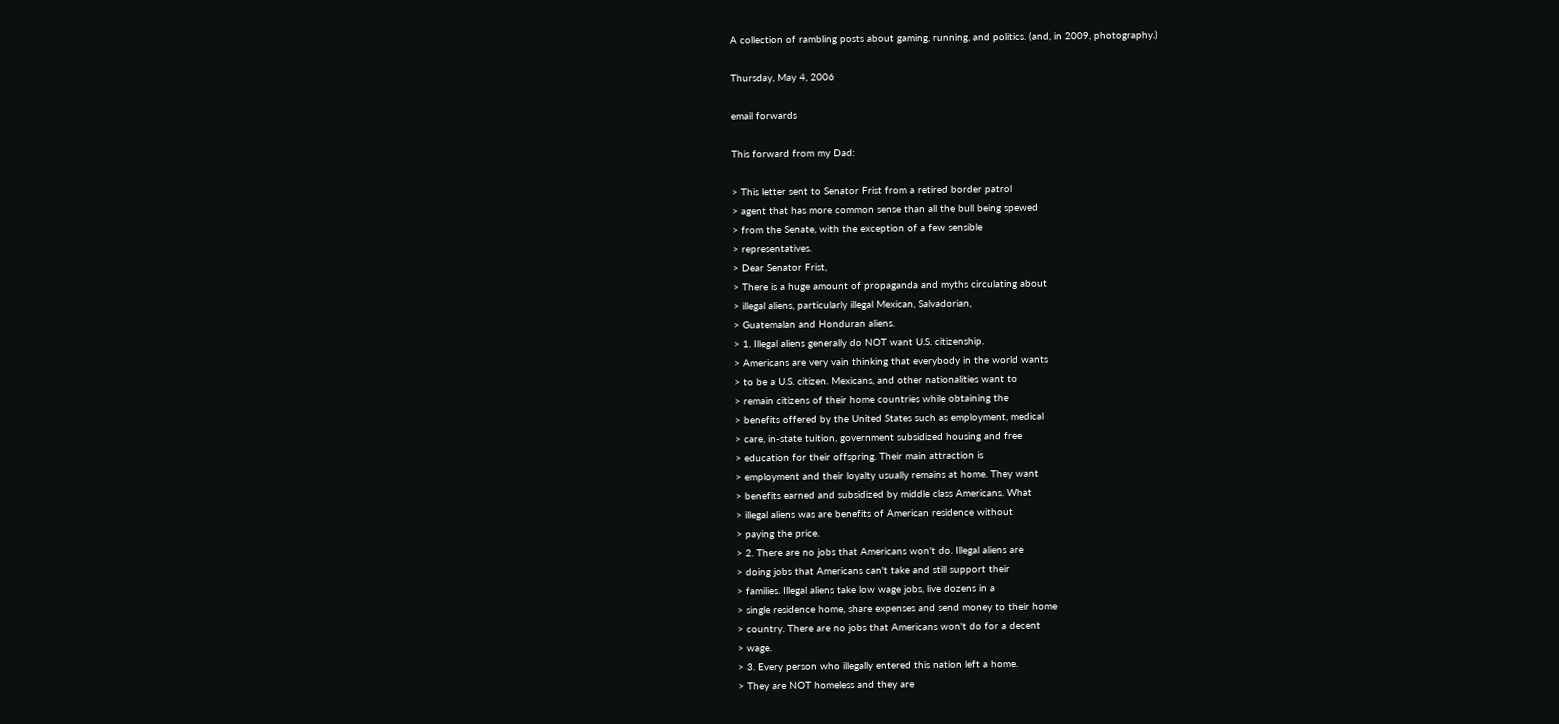A collection of rambling posts about gaming, running, and politics. (and, in 2009, photography.)

Thursday, May 4, 2006

email forwards

This forward from my Dad:

> This letter sent to Senator Frist from a retired border patrol
> agent that has more common sense than all the bull being spewed
> from the Senate, with the exception of a few sensible
> representatives.
> Dear Senator Frist,
> There is a huge amount of propaganda and myths circulating about
> illegal aliens, particularly illegal Mexican, Salvadorian,
> Guatemalan and Honduran aliens.
> 1. Illegal aliens generally do NOT want U.S. citizenship.
> Americans are very vain thinking that everybody in the world wants
> to be a U.S. citizen. Mexicans, and other nationalities want to
> remain citizens of their home countries while obtaining the
> benefits offered by the United States such as employment, medical
> care, in-state tuition, government subsidized housing and free
> education for their offspring. Their main attraction is
> employment and their loyalty usually remains at home. They want
> benefits earned and subsidized by middle class Americans. What
> illegal aliens was are benefits of American residence without
> paying the price.
> 2. There are no jobs that Americans won't do. Illegal aliens are
> doing jobs that Americans can't take and still support their
> families. Illegal aliens take low wage jobs, live dozens in a
> single residence home, share expenses and send money to their home
> country. There are no jobs that Americans won't do for a decent
> wage.
> 3. Every person who illegally entered this nation left a home.
> They are NOT homeless and they are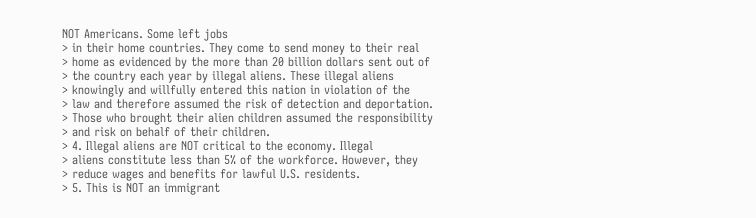NOT Americans. Some left jobs
> in their home countries. They come to send money to their real
> home as evidenced by the more than 20 billion dollars sent out of
> the country each year by illegal aliens. These illegal aliens
> knowingly and willfully entered this nation in violation of the
> law and therefore assumed the risk of detection and deportation.
> Those who brought their alien children assumed the responsibility
> and risk on behalf of their children.
> 4. Illegal aliens are NOT critical to the economy. Illegal
> aliens constitute less than 5% of the workforce. However, they
> reduce wages and benefits for lawful U.S. residents.
> 5. This is NOT an immigrant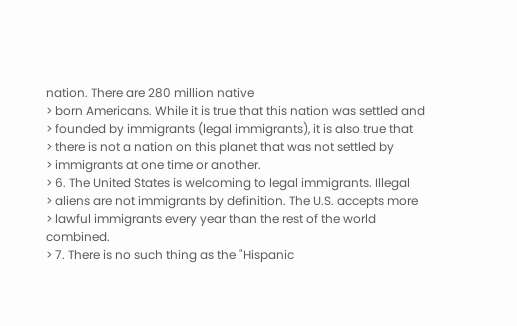nation. There are 280 million native
> born Americans. While it is true that this nation was settled and
> founded by immigrants (legal immigrants), it is also true that
> there is not a nation on this planet that was not settled by
> immigrants at one time or another.
> 6. The United States is welcoming to legal immigrants. Illegal
> aliens are not immigrants by definition. The U.S. accepts more
> lawful immigrants every year than the rest of the world combined.
> 7. There is no such thing as the "Hispanic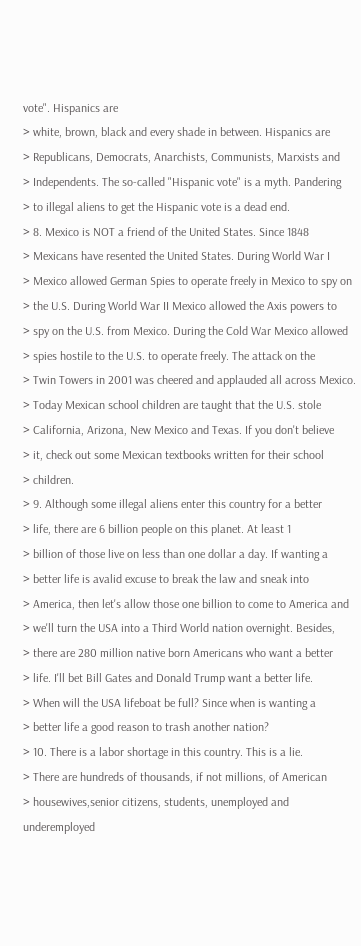vote". Hispanics are
> white, brown, black and every shade in between. Hispanics are
> Republicans, Democrats, Anarchists, Communists, Marxists and
> Independents. The so-called "Hispanic vote" is a myth. Pandering
> to illegal aliens to get the Hispanic vote is a dead end.
> 8. Mexico is NOT a friend of the United States. Since 1848
> Mexicans have resented the United States. During World War I
> Mexico allowed German Spies to operate freely in Mexico to spy on
> the U.S. During World War II Mexico allowed the Axis powers to
> spy on the U.S. from Mexico. During the Cold War Mexico allowed
> spies hostile to the U.S. to operate freely. The attack on the
> Twin Towers in 2001 was cheered and applauded all across Mexico.
> Today Mexican school children are taught that the U.S. stole
> California, Arizona, New Mexico and Texas. If you don't believe
> it, check out some Mexican textbooks written for their school
> children.
> 9. Although some illegal aliens enter this country for a better
> life, there are 6 billion people on this planet. At least 1
> billion of those live on less than one dollar a day. If wanting a
> better life is avalid excuse to break the law and sneak into
> America, then let's allow those one billion to come to America and
> we'll turn the USA into a Third World nation overnight. Besides,
> there are 280 million native born Americans who want a better
> life. I'll bet Bill Gates and Donald Trump want a better life.
> When will the USA lifeboat be full? Since when is wanting a
> better life a good reason to trash another nation?
> 10. There is a labor shortage in this country. This is a lie.
> There are hundreds of thousands, if not millions, of American
> housewives,senior citizens, students, unemployed and underemployed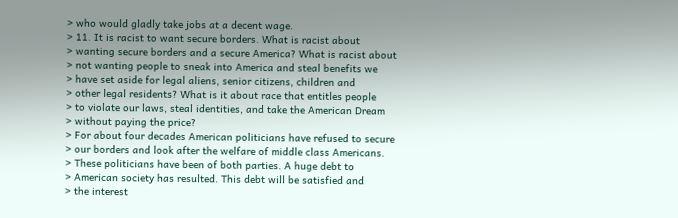> who would gladly take jobs at a decent wage.
> 11. It is racist to want secure borders. What is racist about
> wanting secure borders and a secure America? What is racist about
> not wanting people to sneak into America and steal benefits we
> have set aside for legal aliens, senior citizens, children and
> other legal residents? What is it about race that entitles people
> to violate our laws, steal identities, and take the American Dream
> without paying the price?
> For about four decades American politicians have refused to secure
> our borders and look after the welfare of middle class Americans.
> These politicians have been of both parties. A huge debt to
> American society has resulted. This debt will be satisfied and
> the interest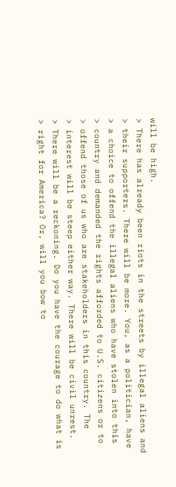will be high.
> There has already been riots in the streets by illegal aliens and
> their supporters. There will be more. You, as a politician, have
> a choice to offend the illegal aliens who have stolen into this
> country and demanded the rights afforded to U.S. citizens or to
> offend those of us who are stakeholders in this country. The
> interest will be steep either way. There will be civil unrest.
> There will be a reckoning. Do you have the courage to do what is
> right for America? Or, will you bow to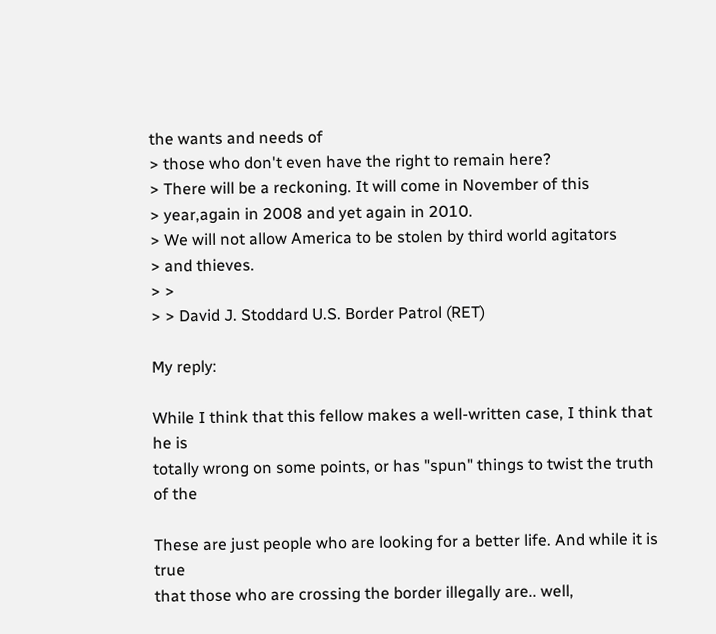the wants and needs of
> those who don't even have the right to remain here?
> There will be a reckoning. It will come in November of this
> year,again in 2008 and yet again in 2010.
> We will not allow America to be stolen by third world agitators
> and thieves.
> >
> > David J. Stoddard U.S. Border Patrol (RET)

My reply:

While I think that this fellow makes a well-written case, I think that he is
totally wrong on some points, or has "spun" things to twist the truth of the

These are just people who are looking for a better life. And while it is true
that those who are crossing the border illegally are.. well,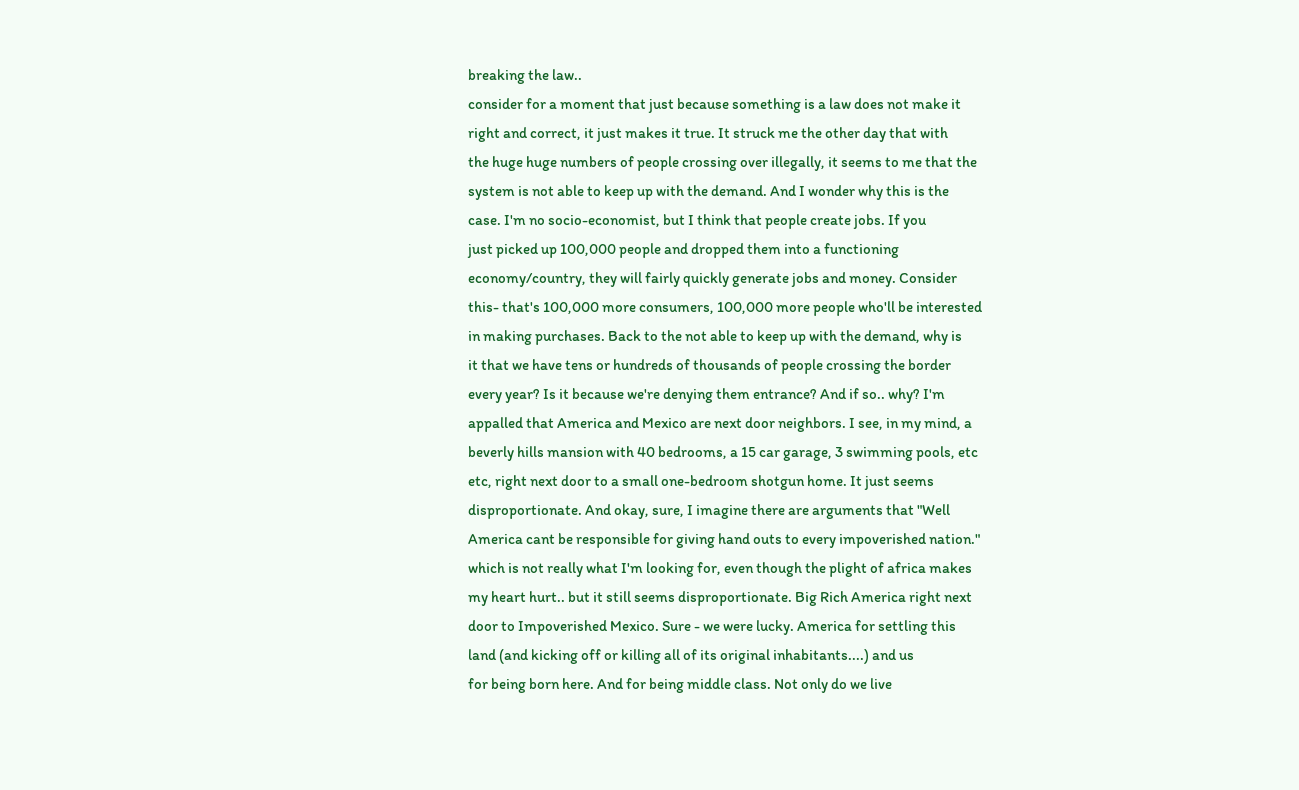breaking the law..
consider for a moment that just because something is a law does not make it
right and correct, it just makes it true. It struck me the other day that with
the huge huge numbers of people crossing over illegally, it seems to me that the
system is not able to keep up with the demand. And I wonder why this is the
case. I'm no socio-economist, but I think that people create jobs. If you
just picked up 100,000 people and dropped them into a functioning
economy/country, they will fairly quickly generate jobs and money. Consider
this- that's 100,000 more consumers, 100,000 more people who'll be interested
in making purchases. Back to the not able to keep up with the demand, why is
it that we have tens or hundreds of thousands of people crossing the border
every year? Is it because we're denying them entrance? And if so.. why? I'm
appalled that America and Mexico are next door neighbors. I see, in my mind, a
beverly hills mansion with 40 bedrooms, a 15 car garage, 3 swimming pools, etc
etc, right next door to a small one-bedroom shotgun home. It just seems
disproportionate. And okay, sure, I imagine there are arguments that "Well
America cant be responsible for giving hand outs to every impoverished nation."
which is not really what I'm looking for, even though the plight of africa makes
my heart hurt.. but it still seems disproportionate. Big Rich America right next
door to Impoverished Mexico. Sure - we were lucky. America for settling this
land (and kicking off or killing all of its original inhabitants....) and us
for being born here. And for being middle class. Not only do we live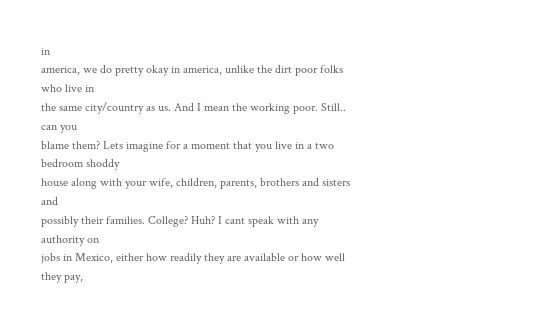in
america, we do pretty okay in america, unlike the dirt poor folks who live in
the same city/country as us. And I mean the working poor. Still.. can you
blame them? Lets imagine for a moment that you live in a two bedroom shoddy
house along with your wife, children, parents, brothers and sisters and
possibly their families. College? Huh? I cant speak with any authority on
jobs in Mexico, either how readily they are available or how well they pay,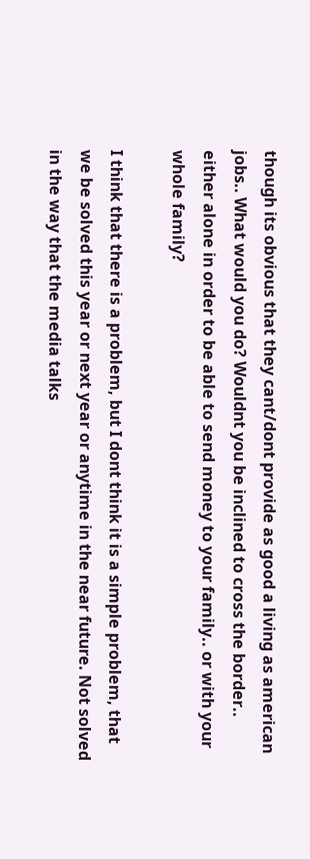though its obvious that they cant/dont provide as good a living as american
jobs.. What would you do? Wouldnt you be inclined to cross the border..
either alone in order to be able to send money to your family.. or with your
whole family?

I think that there is a problem, but I dont think it is a simple problem, that
we be solved this year or next year or anytime in the near future. Not solved
in the way that the media talks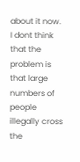about it now. I dont think that the problem is
that large numbers of people illegally cross the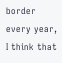border every year, I think that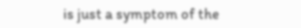is just a symptom of the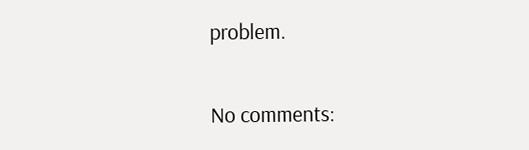problem.

No comments: